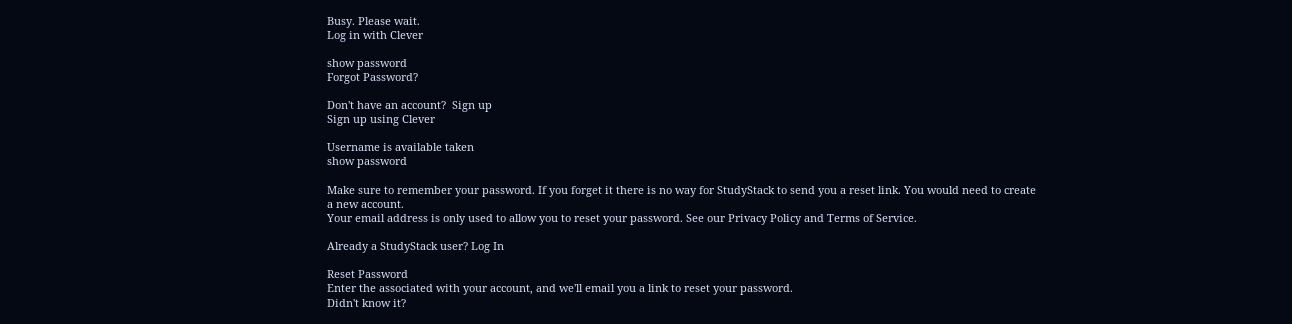Busy. Please wait.
Log in with Clever

show password
Forgot Password?

Don't have an account?  Sign up
Sign up using Clever

Username is available taken
show password

Make sure to remember your password. If you forget it there is no way for StudyStack to send you a reset link. You would need to create a new account.
Your email address is only used to allow you to reset your password. See our Privacy Policy and Terms of Service.

Already a StudyStack user? Log In

Reset Password
Enter the associated with your account, and we'll email you a link to reset your password.
Didn't know it?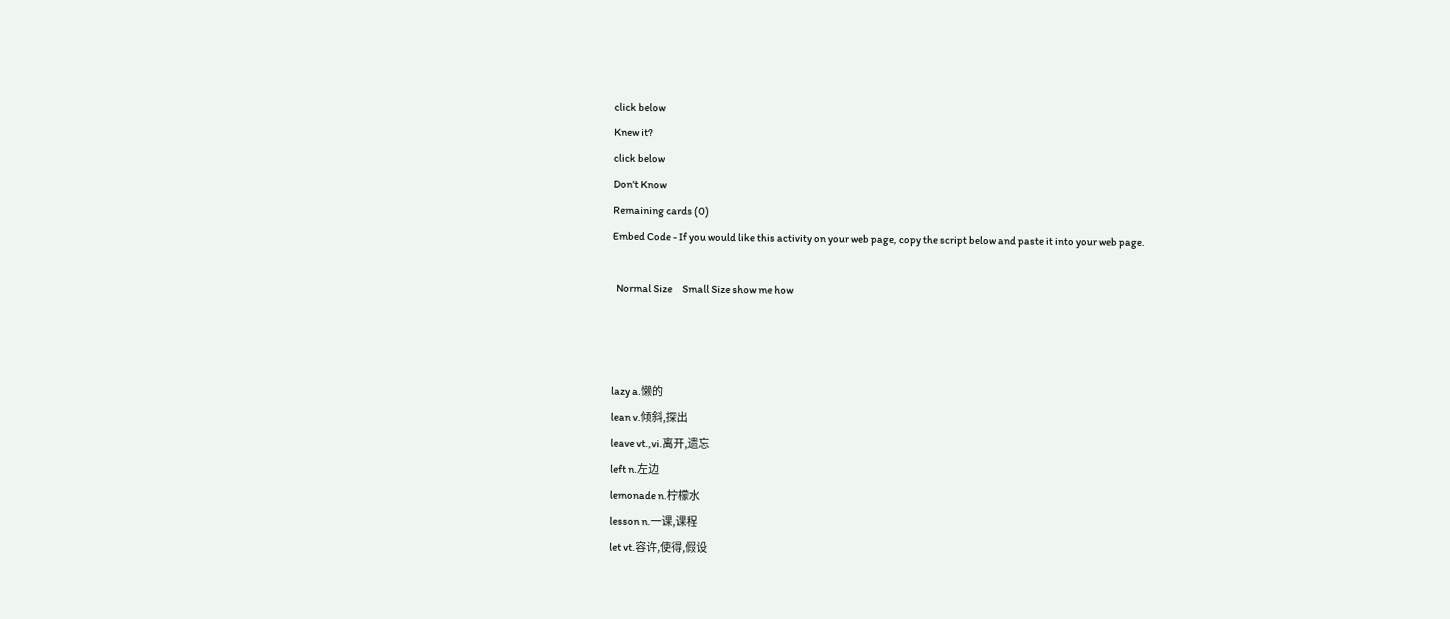click below
Knew it?
click below
Don't Know
Remaining cards (0)
Embed Code - If you would like this activity on your web page, copy the script below and paste it into your web page.

  Normal Size     Small Size show me how



lazy a.懒的
lean v.倾斜,探出
leave vt.,vi.离开,遗忘
left n.左边
lemonade n.柠檬水
lesson n.一课,课程
let vt.容许,使得,假设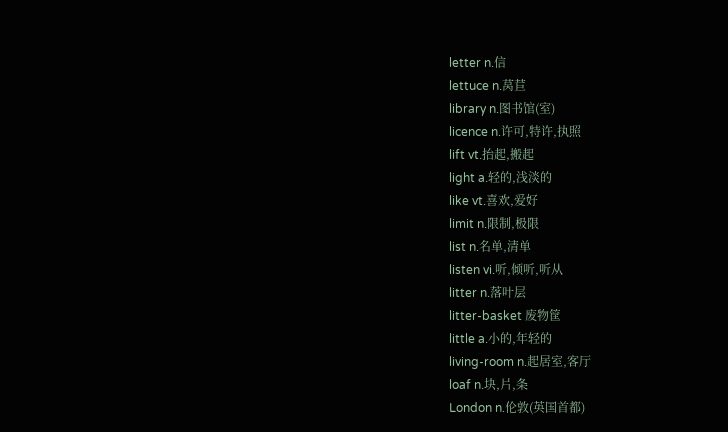letter n.信
lettuce n.莴苣
library n.图书馆(室)
licence n.许可,特许,执照
lift vt.抬起,搬起
light a.轻的,浅淡的
like vt.喜欢,爱好
limit n.限制,极限
list n.名单,清单
listen vi.听,倾听,听从
litter n.落叶层
litter-basket 废物筐
little a.小的,年轻的
living-room n.起居室,客厅
loaf n.块,片,条
London n.伦敦(英国首都)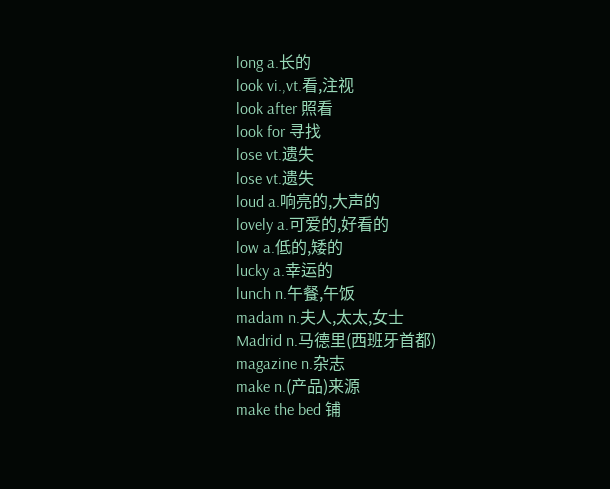long a.长的
look vi.,vt.看,注视
look after 照看
look for 寻找
lose vt.遗失
lose vt.遗失
loud a.响亮的,大声的
lovely a.可爱的,好看的
low a.低的,矮的
lucky a.幸运的
lunch n.午餐,午饭
madam n.夫人,太太,女士
Madrid n.马德里(西班牙首都)
magazine n.杂志
make n.(产品)来源
make the bed 铺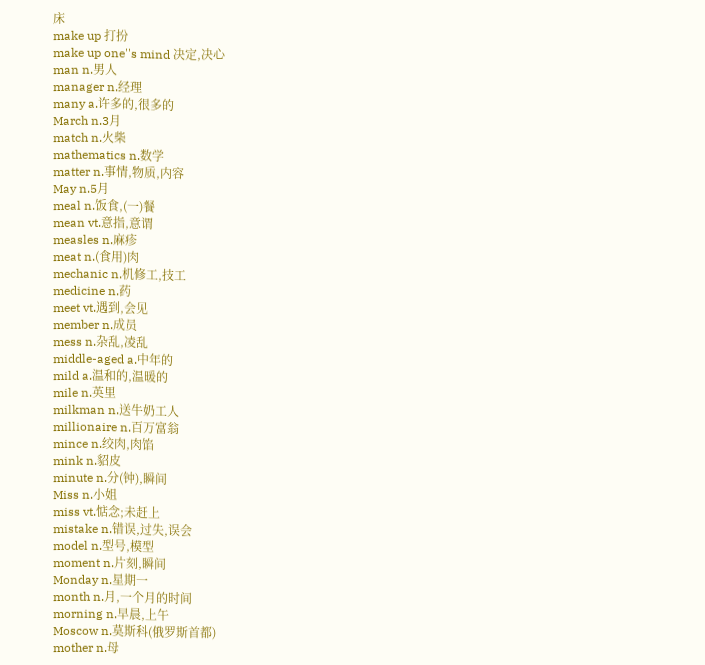床
make up 打扮
make up one''s mind 决定,决心
man n.男人
manager n.经理
many a.许多的,很多的
March n.3月
match n.火柴
mathematics n.数学
matter n.事情,物质,内容
May n.5月
meal n.饭食,(一)餐
mean vt.意指,意谓
measles n.麻疹
meat n.(食用)肉
mechanic n.机修工,技工
medicine n.药
meet vt.遇到,会见
member n.成员
mess n.杂乱,凌乱
middle-aged a.中年的
mild a.温和的,温暖的
mile n.英里
milkman n.送牛奶工人
millionaire n.百万富翁
mince n.绞肉,肉馅
mink n.貂皮
minute n.分(钟),瞬间
Miss n.小姐
miss vt.惦念;未赶上
mistake n.错误,过失,误会
model n.型号,模型
moment n.片刻,瞬间
Monday n.星期一
month n.月,一个月的时间
morning n.早晨,上午
Moscow n.莫斯科(俄罗斯首都)
mother n.母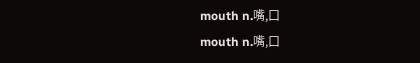mouth n.嘴,口
mouth n.嘴,口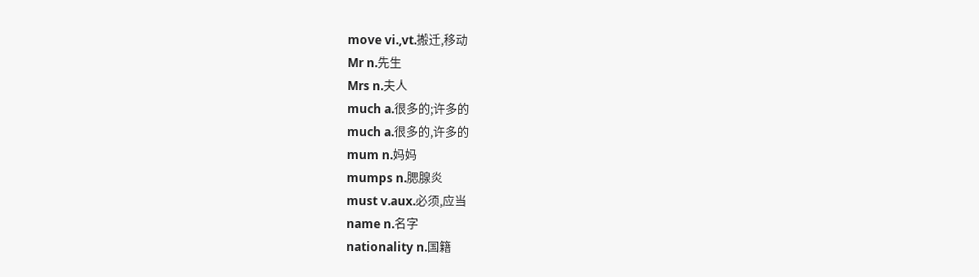move vi.,vt.搬迁,移动
Mr n.先生
Mrs n.夫人
much a.很多的;许多的
much a.很多的,许多的
mum n.妈妈
mumps n.腮腺炎
must v.aux.必须,应当
name n.名字
nationality n.国籍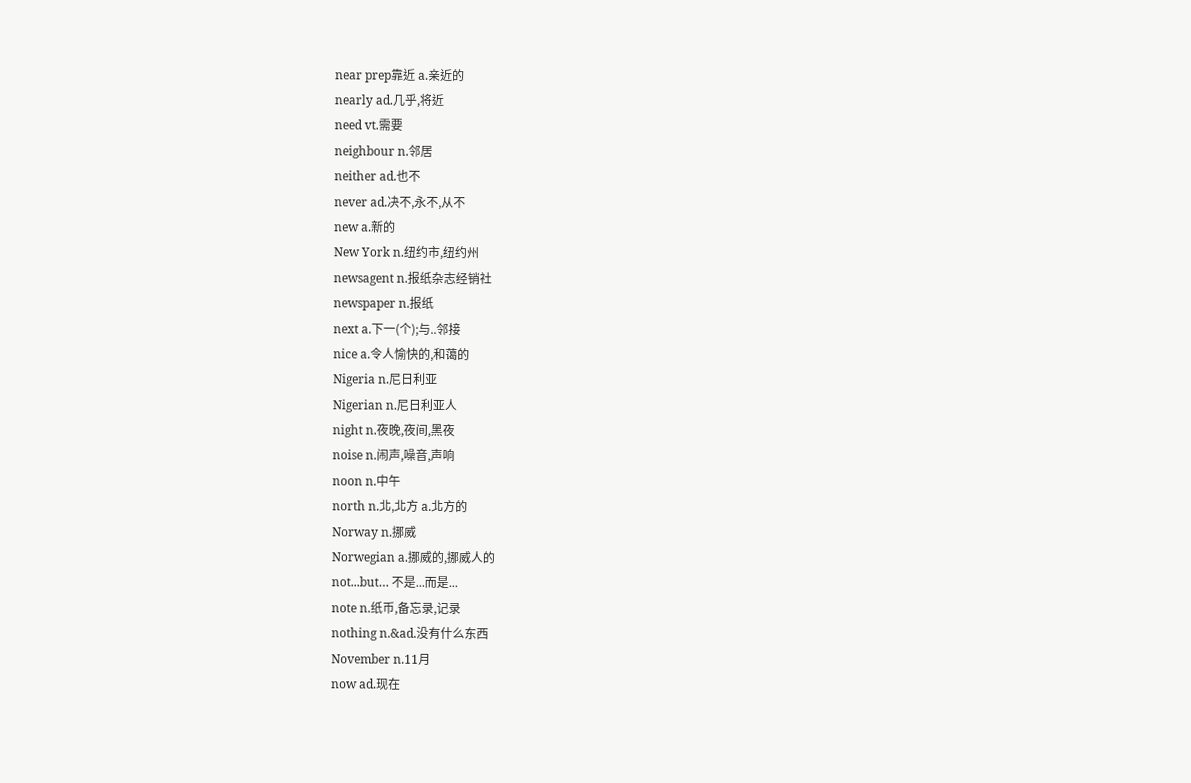near prep靠近 a.亲近的
nearly ad.几乎,将近
need vt.需要
neighbour n.邻居
neither ad.也不
never ad.决不,永不,从不
new a.新的
New York n.纽约市,纽约州
newsagent n.报纸杂志经销社
newspaper n.报纸
next a.下一(个);与..邻接
nice a.令人愉快的,和蔼的
Nigeria n.尼日利亚
Nigerian n.尼日利亚人
night n.夜晚,夜间,黑夜
noise n.闹声,噪音,声响
noon n.中午
north n.北,北方 a.北方的
Norway n.挪威
Norwegian a.挪威的,挪威人的
not...but… 不是...而是...
note n.纸币,备忘录,记录
nothing n.&ad.没有什么东西
November n.11月
now ad.现在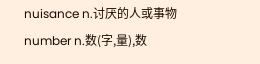nuisance n.讨厌的人或事物
number n.数(字,量),数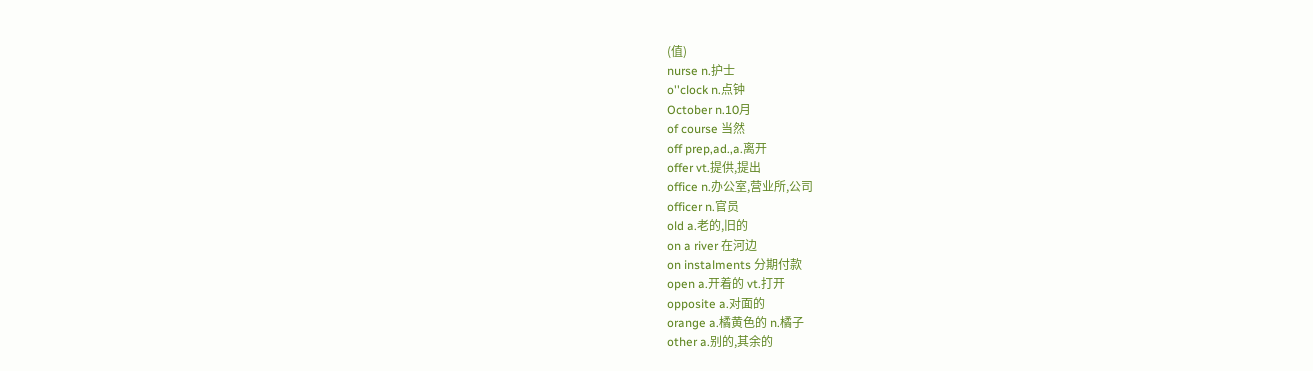(值)
nurse n.护士
o''clock n.点钟
October n.10月
of course 当然
off prep,ad.,a.离开
offer vt.提供,提出
office n.办公室,营业所,公司
officer n.官员
old a.老的,旧的
on a river 在河边
on instalments 分期付款
open a.开着的 vt.打开
opposite a.对面的
orange a.橘黄色的 n.橘子
other a.别的,其余的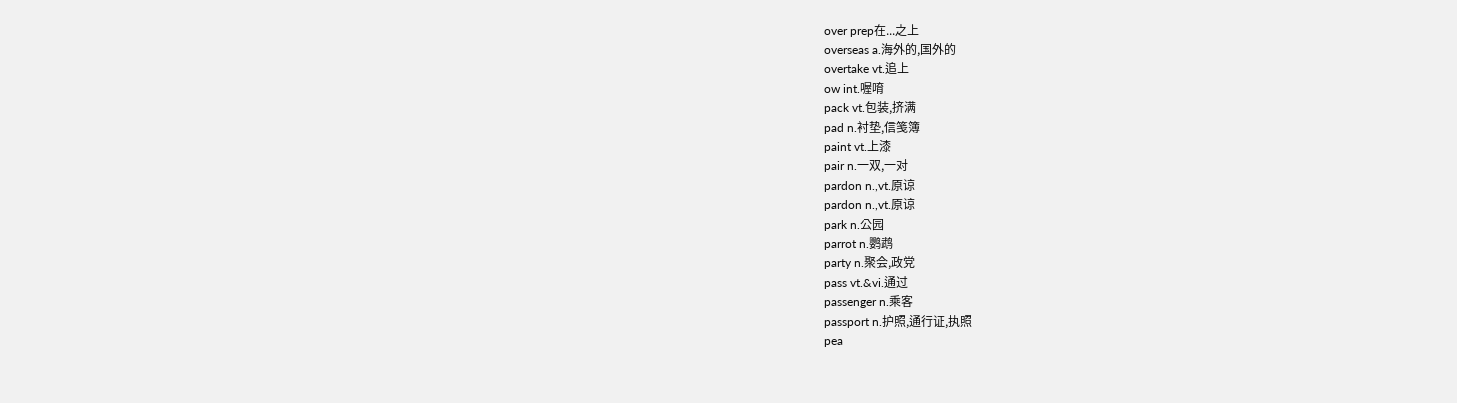over prep在...之上
overseas a.海外的,国外的
overtake vt.追上
ow int.喔唷
pack vt.包装,挤满
pad n.衬垫,信笺簿
paint vt.上漆
pair n.一双,一对
pardon n.,vt.原谅
pardon n.,vt.原谅
park n.公园
parrot n.鹦鹉
party n.聚会,政党
pass vt.&vi.通过
passenger n.乘客
passport n.护照,通行证,执照
pea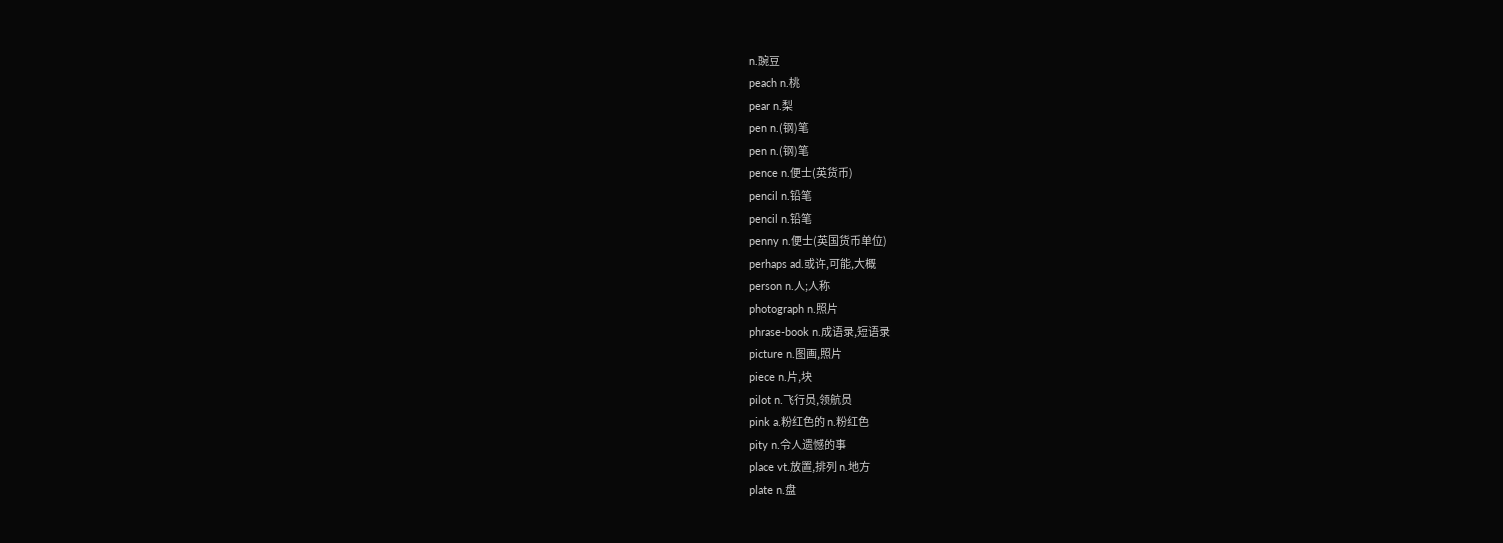n.豌豆
peach n.桃
pear n.梨
pen n.(钢)笔
pen n.(钢)笔
pence n.便士(英货币)
pencil n.铅笔
pencil n.铅笔
penny n.便士(英国货币单位)
perhaps ad.或许,可能,大概
person n.人;人称
photograph n.照片
phrase-book n.成语录,短语录
picture n.图画,照片
piece n.片,块
pilot n.飞行员,领航员
pink a.粉红色的 n.粉红色
pity n.令人遗憾的事
place vt.放置,排列 n.地方
plate n.盘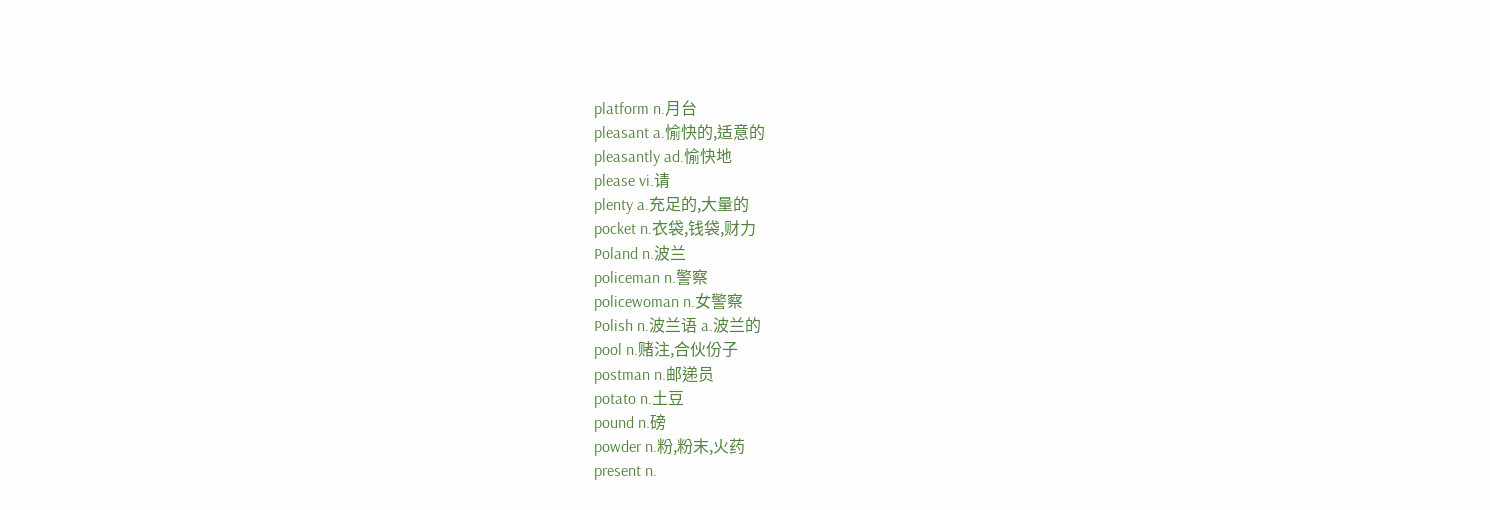platform n.月台
pleasant a.愉快的,适意的
pleasantly ad.愉快地
please vi.请
plenty a.充足的,大量的
pocket n.衣袋,钱袋,财力
Poland n.波兰
policeman n.警察
policewoman n.女警察
Polish n.波兰语 a.波兰的
pool n.赌注,合伙份子
postman n.邮递员
potato n.土豆
pound n.磅
powder n.粉,粉末,火药
present n.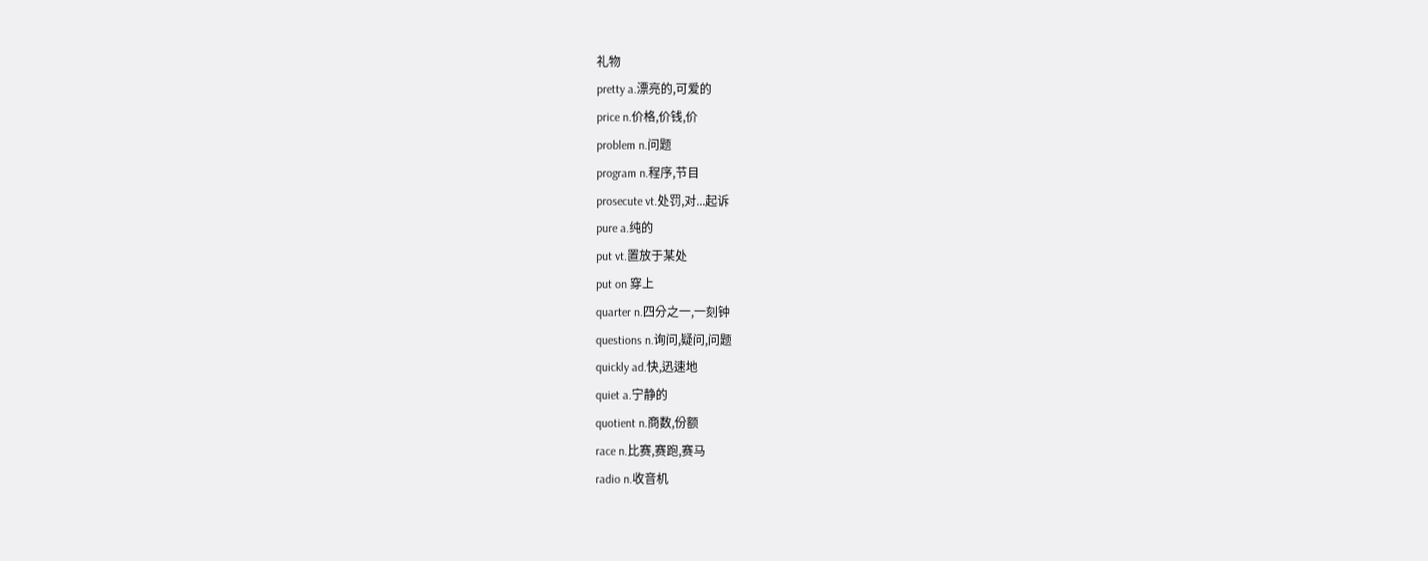礼物
pretty a.漂亮的,可爱的
price n.价格,价钱,价
problem n.问题
program n.程序,节目
prosecute vt.处罚,对...起诉
pure a.纯的
put vt.置放于某处
put on 穿上
quarter n.四分之一,一刻钟
questions n.询问,疑问,问题
quickly ad.快,迅速地
quiet a.宁静的
quotient n.商数,份额
race n.比赛,赛跑,赛马
radio n.收音机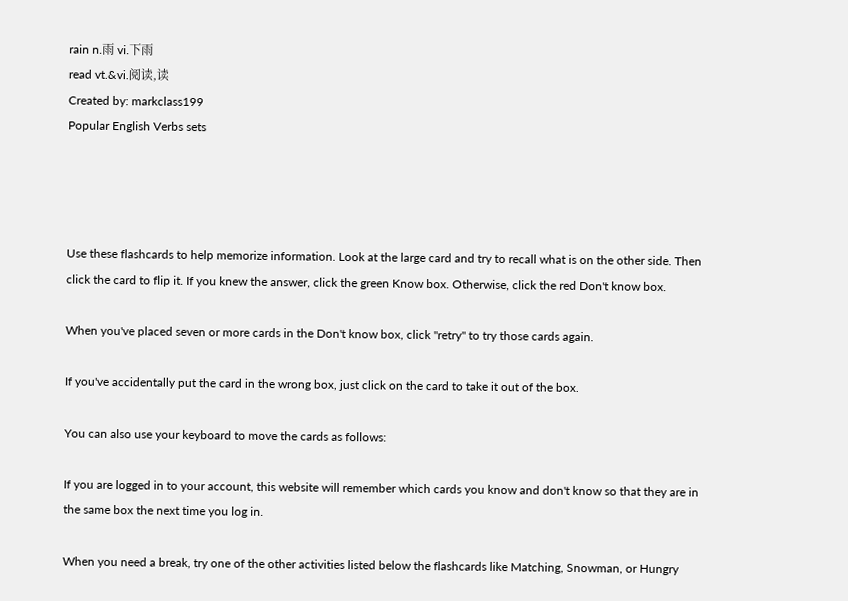rain n.雨 vi.下雨
read vt.&vi.阅读,读
Created by: markclass199
Popular English Verbs sets




Use these flashcards to help memorize information. Look at the large card and try to recall what is on the other side. Then click the card to flip it. If you knew the answer, click the green Know box. Otherwise, click the red Don't know box.

When you've placed seven or more cards in the Don't know box, click "retry" to try those cards again.

If you've accidentally put the card in the wrong box, just click on the card to take it out of the box.

You can also use your keyboard to move the cards as follows:

If you are logged in to your account, this website will remember which cards you know and don't know so that they are in the same box the next time you log in.

When you need a break, try one of the other activities listed below the flashcards like Matching, Snowman, or Hungry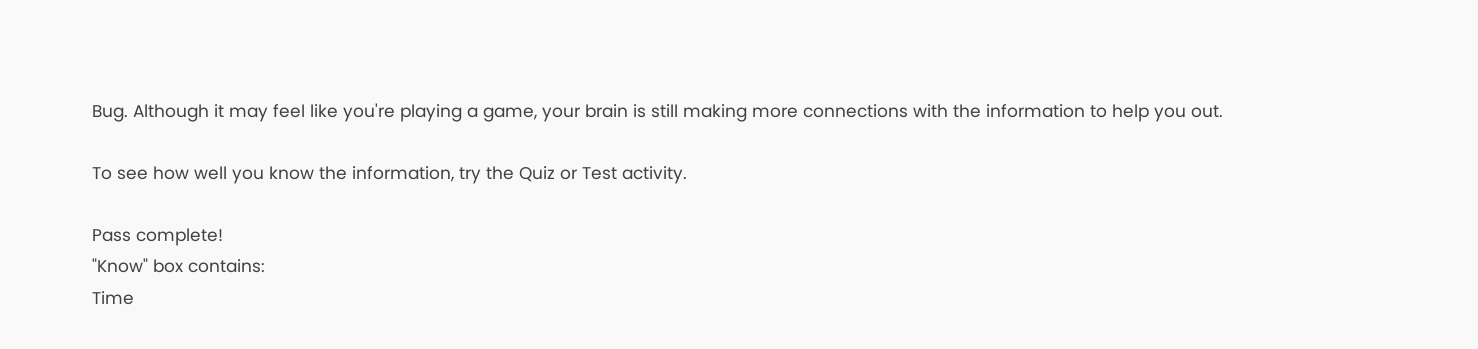Bug. Although it may feel like you're playing a game, your brain is still making more connections with the information to help you out.

To see how well you know the information, try the Quiz or Test activity.

Pass complete!
"Know" box contains:
Time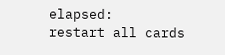elapsed:
restart all cards